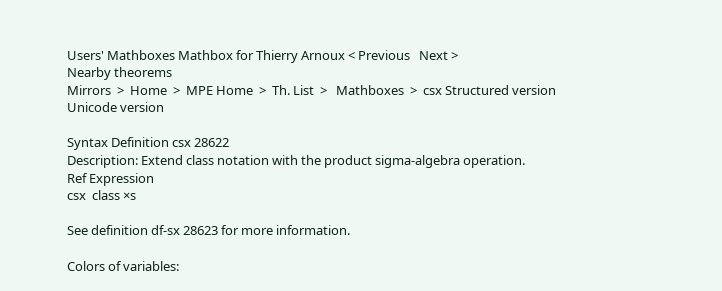Users' Mathboxes Mathbox for Thierry Arnoux < Previous   Next >
Nearby theorems
Mirrors  >  Home  >  MPE Home  >  Th. List  >   Mathboxes  >  csx Structured version   Unicode version

Syntax Definition csx 28622
Description: Extend class notation with the product sigma-algebra operation.
Ref Expression
csx  class ×s

See definition df-sx 28623 for more information.

Colors of variables: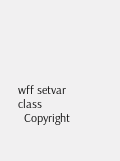wff setvar class
  Copyright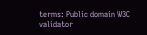terms: Public domain W3C validator